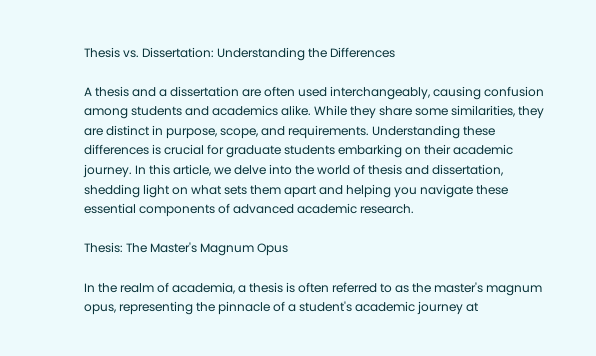Thesis vs. Dissertation: Understanding the Differences

A thesis and a dissertation are often used interchangeably, causing confusion among students and academics alike. While they share some similarities, they are distinct in purpose, scope, and requirements. Understanding these differences is crucial for graduate students embarking on their academic journey. In this article, we delve into the world of thesis and dissertation, shedding light on what sets them apart and helping you navigate these essential components of advanced academic research.

Thesis: The Master's Magnum Opus

In the realm of academia, a thesis is often referred to as the master's magnum opus, representing the pinnacle of a student's academic journey at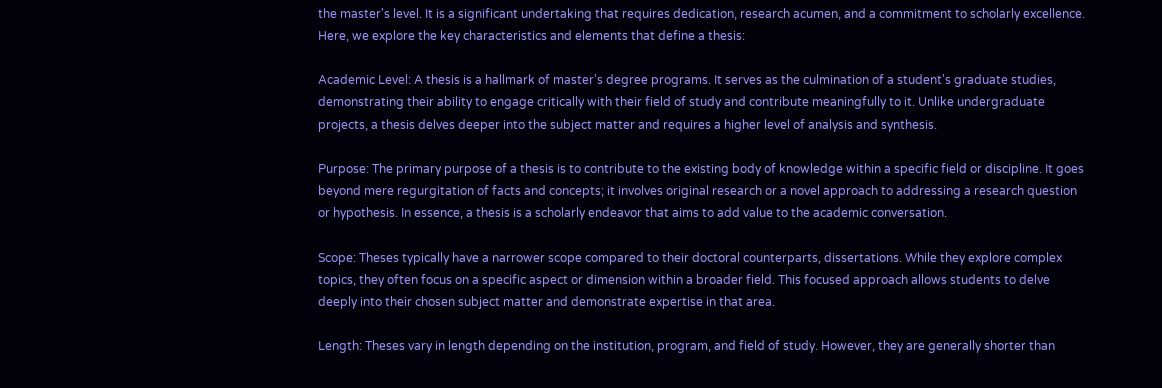the master's level. It is a significant undertaking that requires dedication, research acumen, and a commitment to scholarly excellence. Here, we explore the key characteristics and elements that define a thesis:

Academic Level: A thesis is a hallmark of master's degree programs. It serves as the culmination of a student's graduate studies, demonstrating their ability to engage critically with their field of study and contribute meaningfully to it. Unlike undergraduate projects, a thesis delves deeper into the subject matter and requires a higher level of analysis and synthesis.

Purpose: The primary purpose of a thesis is to contribute to the existing body of knowledge within a specific field or discipline. It goes beyond mere regurgitation of facts and concepts; it involves original research or a novel approach to addressing a research question or hypothesis. In essence, a thesis is a scholarly endeavor that aims to add value to the academic conversation.

Scope: Theses typically have a narrower scope compared to their doctoral counterparts, dissertations. While they explore complex topics, they often focus on a specific aspect or dimension within a broader field. This focused approach allows students to delve deeply into their chosen subject matter and demonstrate expertise in that area.

Length: Theses vary in length depending on the institution, program, and field of study. However, they are generally shorter than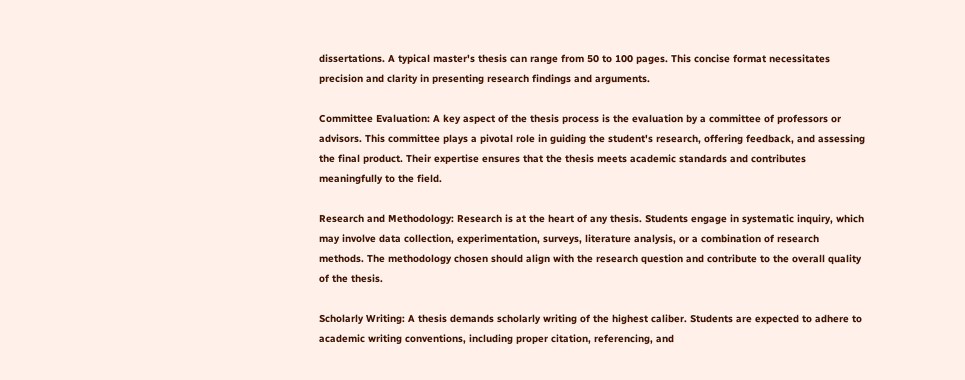dissertations. A typical master's thesis can range from 50 to 100 pages. This concise format necessitates precision and clarity in presenting research findings and arguments.

Committee Evaluation: A key aspect of the thesis process is the evaluation by a committee of professors or advisors. This committee plays a pivotal role in guiding the student's research, offering feedback, and assessing the final product. Their expertise ensures that the thesis meets academic standards and contributes meaningfully to the field.

Research and Methodology: Research is at the heart of any thesis. Students engage in systematic inquiry, which may involve data collection, experimentation, surveys, literature analysis, or a combination of research methods. The methodology chosen should align with the research question and contribute to the overall quality of the thesis.

Scholarly Writing: A thesis demands scholarly writing of the highest caliber. Students are expected to adhere to academic writing conventions, including proper citation, referencing, and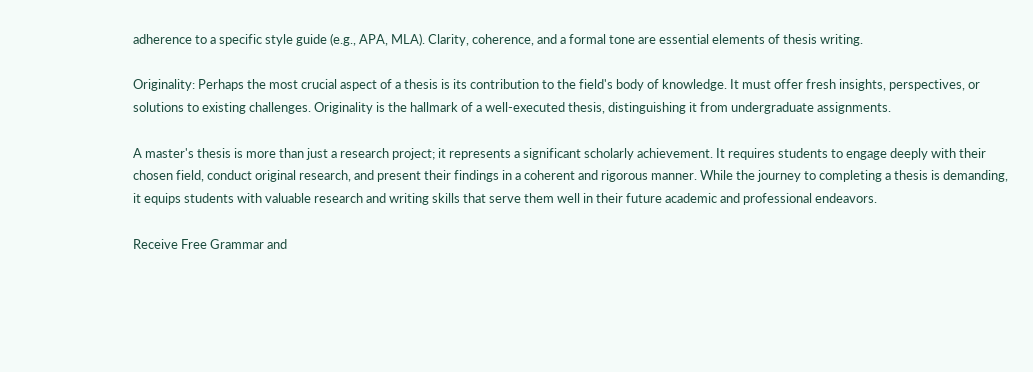adherence to a specific style guide (e.g., APA, MLA). Clarity, coherence, and a formal tone are essential elements of thesis writing.

Originality: Perhaps the most crucial aspect of a thesis is its contribution to the field's body of knowledge. It must offer fresh insights, perspectives, or solutions to existing challenges. Originality is the hallmark of a well-executed thesis, distinguishing it from undergraduate assignments.

A master's thesis is more than just a research project; it represents a significant scholarly achievement. It requires students to engage deeply with their chosen field, conduct original research, and present their findings in a coherent and rigorous manner. While the journey to completing a thesis is demanding, it equips students with valuable research and writing skills that serve them well in their future academic and professional endeavors.

Receive Free Grammar and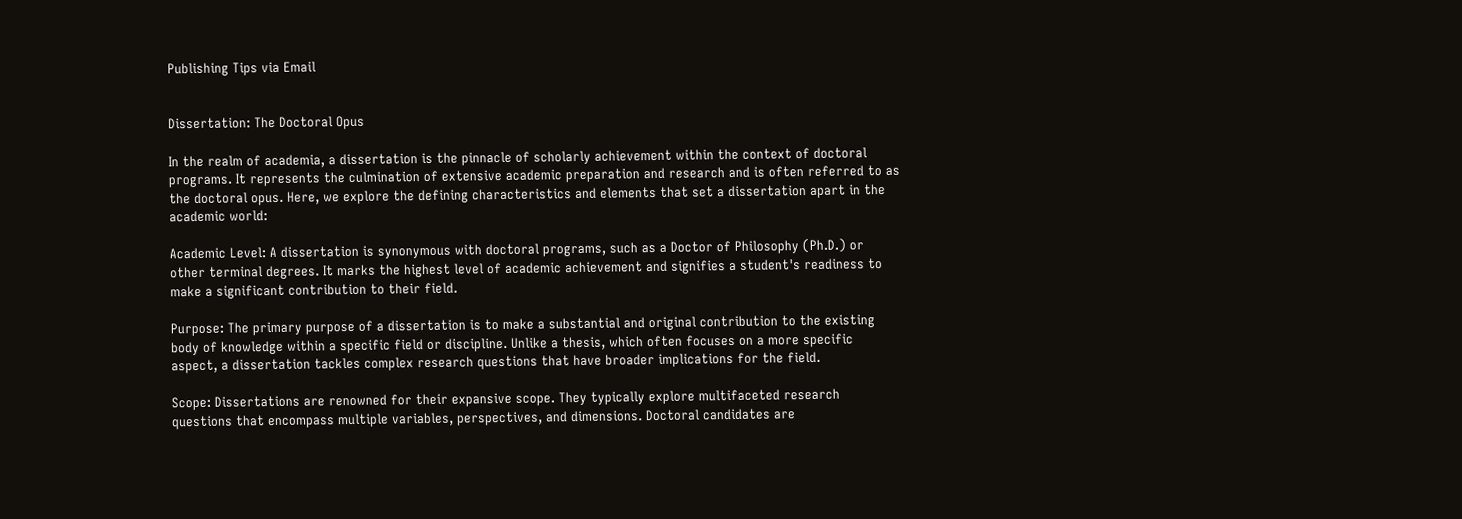Publishing Tips via Email


Dissertation: The Doctoral Opus

In the realm of academia, a dissertation is the pinnacle of scholarly achievement within the context of doctoral programs. It represents the culmination of extensive academic preparation and research and is often referred to as the doctoral opus. Here, we explore the defining characteristics and elements that set a dissertation apart in the academic world:

Academic Level: A dissertation is synonymous with doctoral programs, such as a Doctor of Philosophy (Ph.D.) or other terminal degrees. It marks the highest level of academic achievement and signifies a student's readiness to make a significant contribution to their field.

Purpose: The primary purpose of a dissertation is to make a substantial and original contribution to the existing body of knowledge within a specific field or discipline. Unlike a thesis, which often focuses on a more specific aspect, a dissertation tackles complex research questions that have broader implications for the field.

Scope: Dissertations are renowned for their expansive scope. They typically explore multifaceted research questions that encompass multiple variables, perspectives, and dimensions. Doctoral candidates are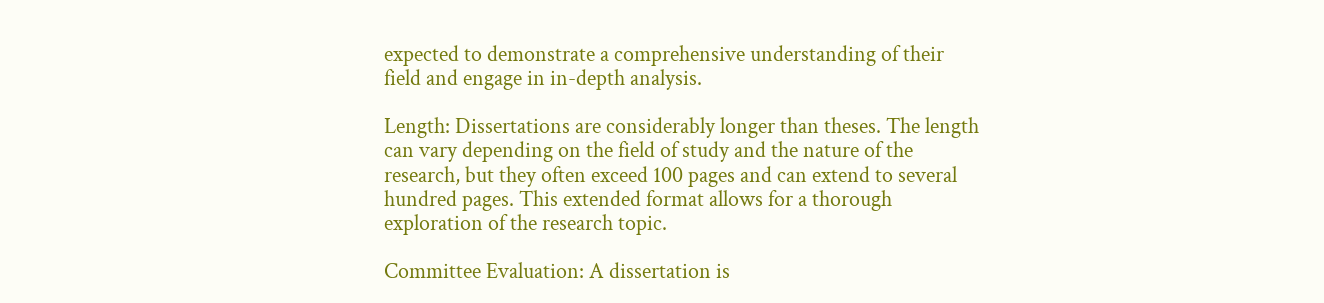expected to demonstrate a comprehensive understanding of their field and engage in in-depth analysis.

Length: Dissertations are considerably longer than theses. The length can vary depending on the field of study and the nature of the research, but they often exceed 100 pages and can extend to several hundred pages. This extended format allows for a thorough exploration of the research topic.

Committee Evaluation: A dissertation is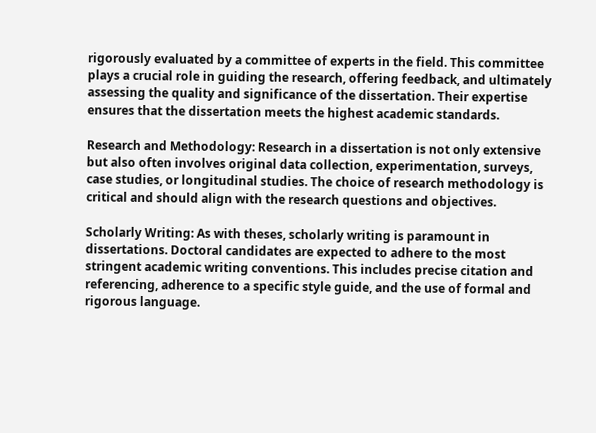rigorously evaluated by a committee of experts in the field. This committee plays a crucial role in guiding the research, offering feedback, and ultimately assessing the quality and significance of the dissertation. Their expertise ensures that the dissertation meets the highest academic standards.

Research and Methodology: Research in a dissertation is not only extensive but also often involves original data collection, experimentation, surveys, case studies, or longitudinal studies. The choice of research methodology is critical and should align with the research questions and objectives.

Scholarly Writing: As with theses, scholarly writing is paramount in dissertations. Doctoral candidates are expected to adhere to the most stringent academic writing conventions. This includes precise citation and referencing, adherence to a specific style guide, and the use of formal and rigorous language.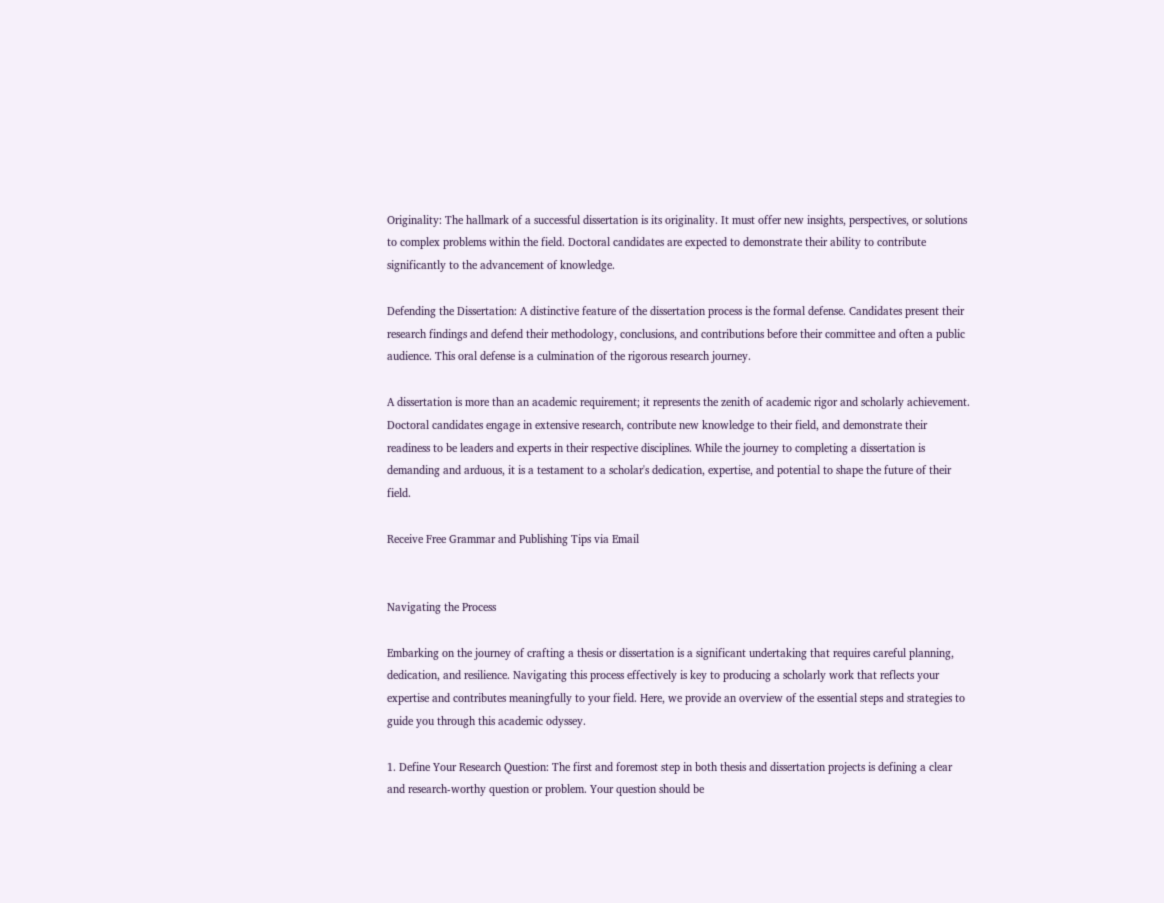Originality: The hallmark of a successful dissertation is its originality. It must offer new insights, perspectives, or solutions to complex problems within the field. Doctoral candidates are expected to demonstrate their ability to contribute significantly to the advancement of knowledge.

Defending the Dissertation: A distinctive feature of the dissertation process is the formal defense. Candidates present their research findings and defend their methodology, conclusions, and contributions before their committee and often a public audience. This oral defense is a culmination of the rigorous research journey.

A dissertation is more than an academic requirement; it represents the zenith of academic rigor and scholarly achievement. Doctoral candidates engage in extensive research, contribute new knowledge to their field, and demonstrate their readiness to be leaders and experts in their respective disciplines. While the journey to completing a dissertation is demanding and arduous, it is a testament to a scholar's dedication, expertise, and potential to shape the future of their field.

Receive Free Grammar and Publishing Tips via Email


Navigating the Process

Embarking on the journey of crafting a thesis or dissertation is a significant undertaking that requires careful planning, dedication, and resilience. Navigating this process effectively is key to producing a scholarly work that reflects your expertise and contributes meaningfully to your field. Here, we provide an overview of the essential steps and strategies to guide you through this academic odyssey.

1. Define Your Research Question: The first and foremost step in both thesis and dissertation projects is defining a clear and research-worthy question or problem. Your question should be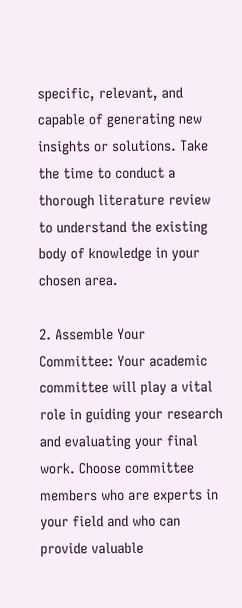specific, relevant, and capable of generating new insights or solutions. Take the time to conduct a thorough literature review to understand the existing body of knowledge in your chosen area.

2. Assemble Your Committee: Your academic committee will play a vital role in guiding your research and evaluating your final work. Choose committee members who are experts in your field and who can provide valuable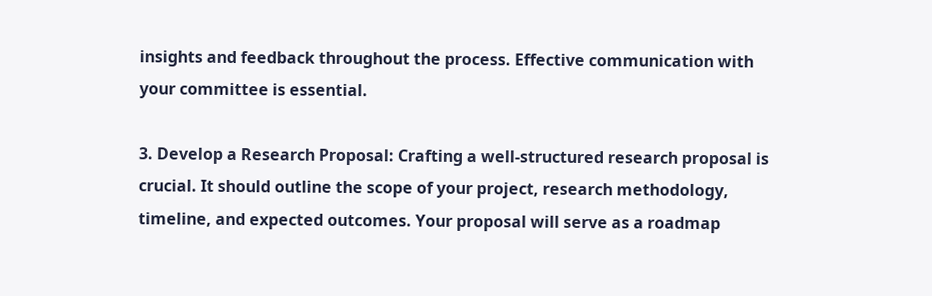insights and feedback throughout the process. Effective communication with your committee is essential.

3. Develop a Research Proposal: Crafting a well-structured research proposal is crucial. It should outline the scope of your project, research methodology, timeline, and expected outcomes. Your proposal will serve as a roadmap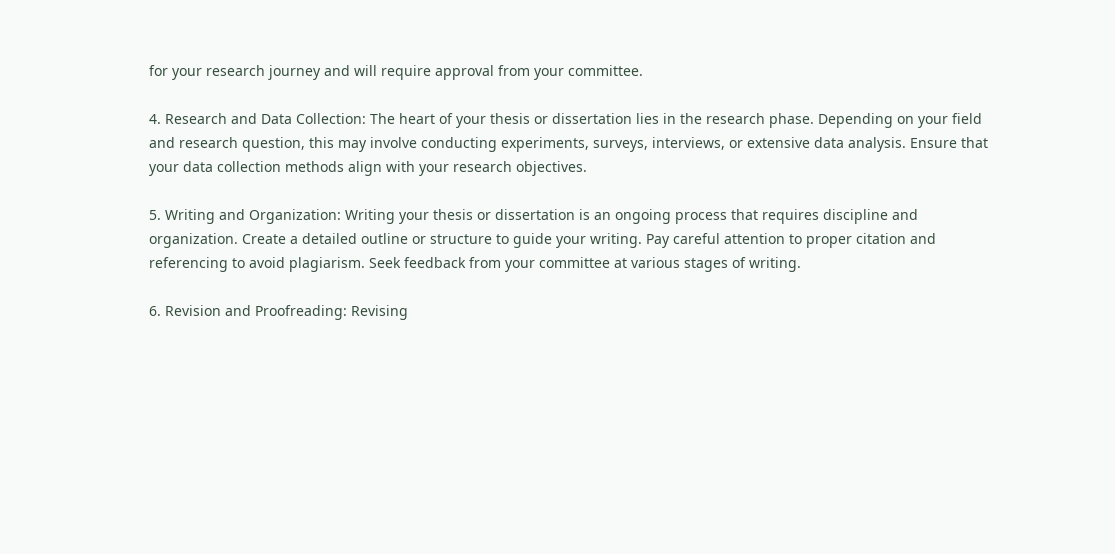for your research journey and will require approval from your committee.

4. Research and Data Collection: The heart of your thesis or dissertation lies in the research phase. Depending on your field and research question, this may involve conducting experiments, surveys, interviews, or extensive data analysis. Ensure that your data collection methods align with your research objectives.

5. Writing and Organization: Writing your thesis or dissertation is an ongoing process that requires discipline and organization. Create a detailed outline or structure to guide your writing. Pay careful attention to proper citation and referencing to avoid plagiarism. Seek feedback from your committee at various stages of writing.

6. Revision and Proofreading: Revising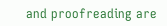and proofreading are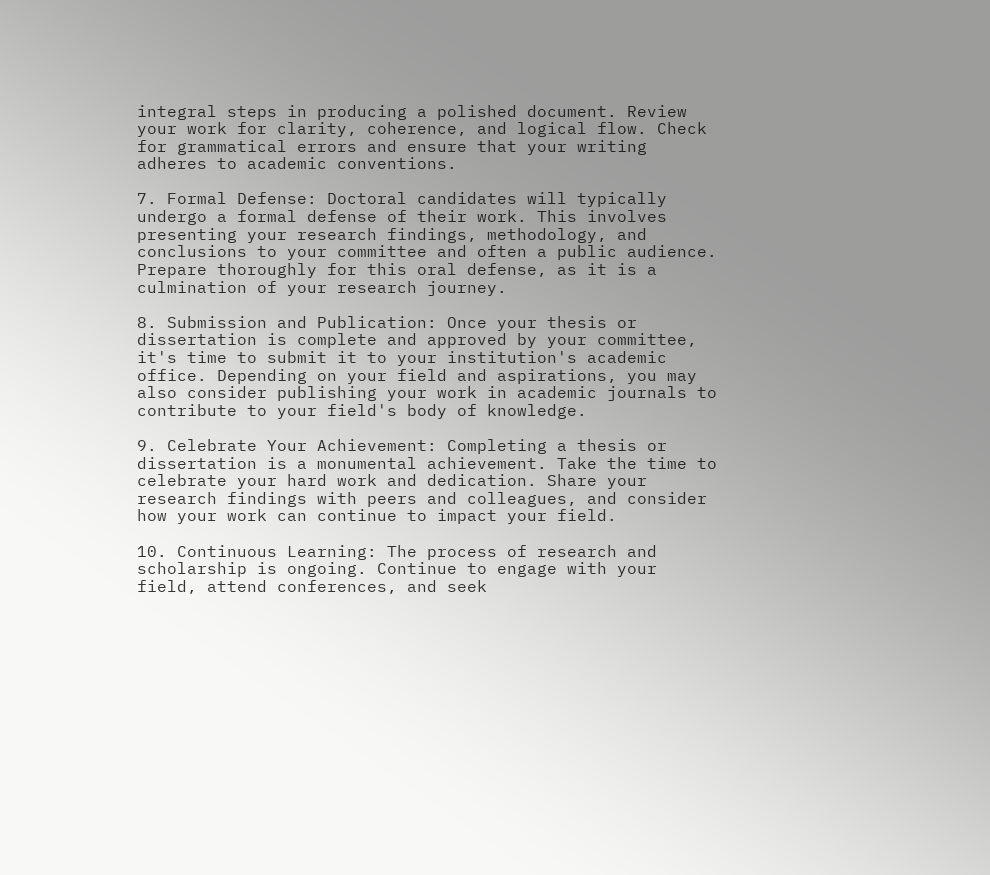integral steps in producing a polished document. Review your work for clarity, coherence, and logical flow. Check for grammatical errors and ensure that your writing adheres to academic conventions.

7. Formal Defense: Doctoral candidates will typically undergo a formal defense of their work. This involves presenting your research findings, methodology, and conclusions to your committee and often a public audience. Prepare thoroughly for this oral defense, as it is a culmination of your research journey.

8. Submission and Publication: Once your thesis or dissertation is complete and approved by your committee, it's time to submit it to your institution's academic office. Depending on your field and aspirations, you may also consider publishing your work in academic journals to contribute to your field's body of knowledge.

9. Celebrate Your Achievement: Completing a thesis or dissertation is a monumental achievement. Take the time to celebrate your hard work and dedication. Share your research findings with peers and colleagues, and consider how your work can continue to impact your field.

10. Continuous Learning: The process of research and scholarship is ongoing. Continue to engage with your field, attend conferences, and seek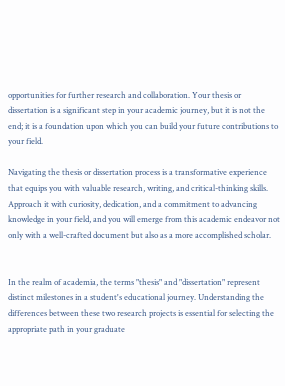opportunities for further research and collaboration. Your thesis or dissertation is a significant step in your academic journey, but it is not the end; it is a foundation upon which you can build your future contributions to your field.

Navigating the thesis or dissertation process is a transformative experience that equips you with valuable research, writing, and critical-thinking skills. Approach it with curiosity, dedication, and a commitment to advancing knowledge in your field, and you will emerge from this academic endeavor not only with a well-crafted document but also as a more accomplished scholar.


In the realm of academia, the terms "thesis" and "dissertation" represent distinct milestones in a student's educational journey. Understanding the differences between these two research projects is essential for selecting the appropriate path in your graduate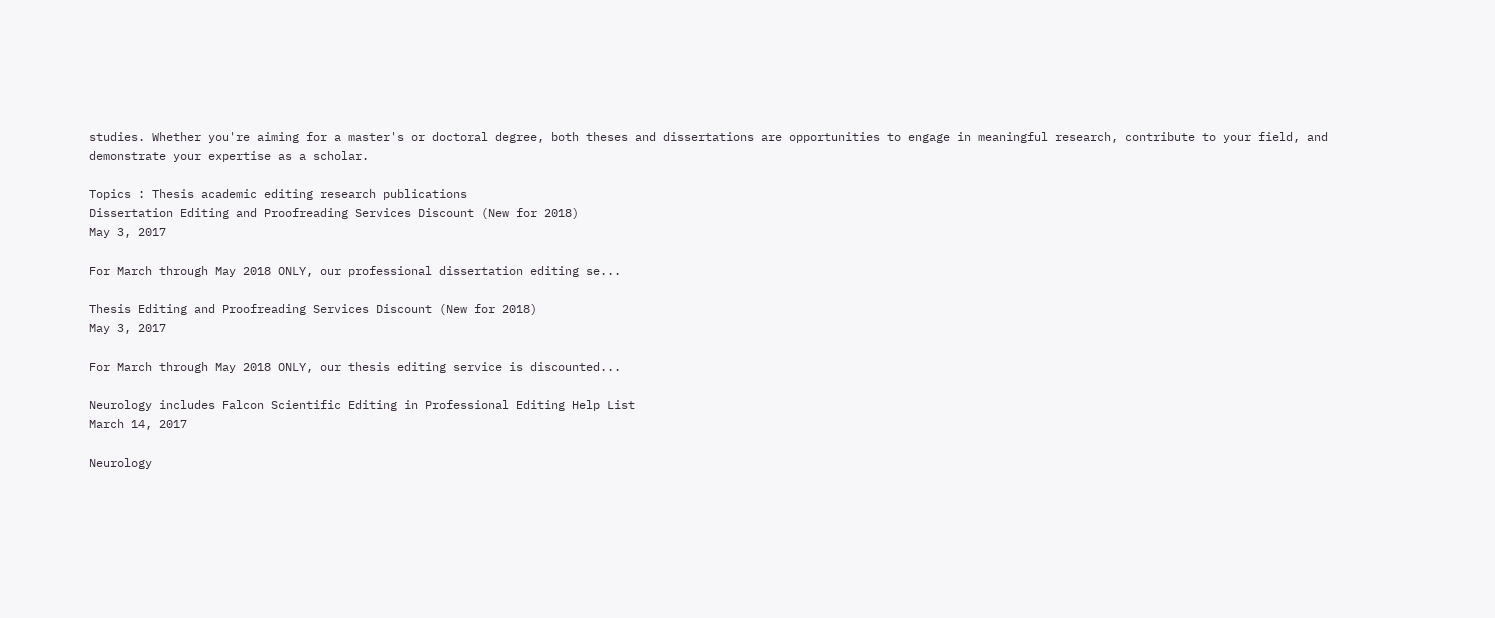studies. Whether you're aiming for a master's or doctoral degree, both theses and dissertations are opportunities to engage in meaningful research, contribute to your field, and demonstrate your expertise as a scholar.

Topics : Thesis academic editing research publications
Dissertation Editing and Proofreading Services Discount (New for 2018)
May 3, 2017

For March through May 2018 ONLY, our professional dissertation editing se...

Thesis Editing and Proofreading Services Discount (New for 2018)
May 3, 2017

For March through May 2018 ONLY, our thesis editing service is discounted...

Neurology includes Falcon Scientific Editing in Professional Editing Help List
March 14, 2017

Neurology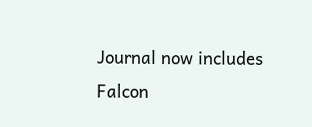Journal now includes Falcon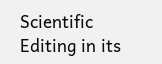Scientific Editing in its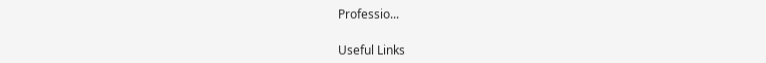Professio...

Useful Links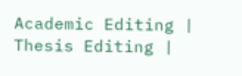Academic Editing | Thesis Editing |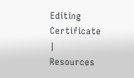Editing Certificate | Resources